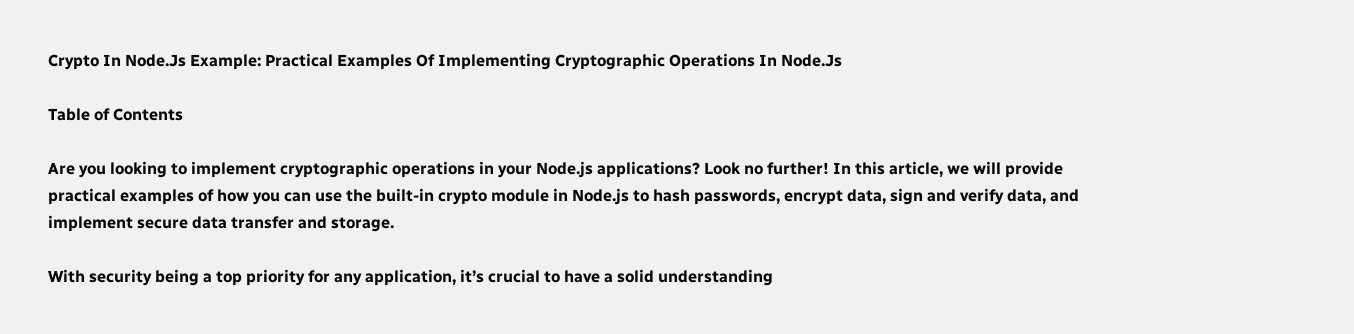Crypto In Node.Js Example: Practical Examples Of Implementing Cryptographic Operations In Node.Js

Table of Contents

Are you looking to implement cryptographic operations in your Node.js applications? Look no further! In this article, we will provide practical examples of how you can use the built-in crypto module in Node.js to hash passwords, encrypt data, sign and verify data, and implement secure data transfer and storage.

With security being a top priority for any application, it’s crucial to have a solid understanding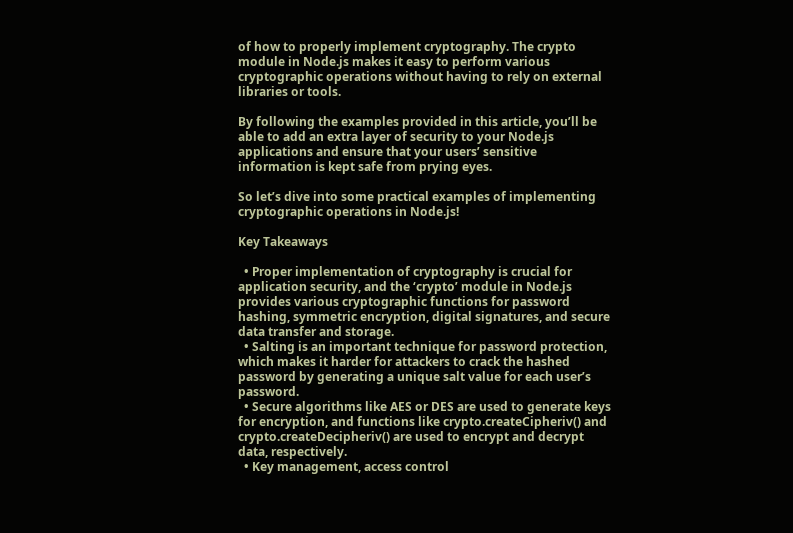of how to properly implement cryptography. The crypto module in Node.js makes it easy to perform various cryptographic operations without having to rely on external libraries or tools.

By following the examples provided in this article, you’ll be able to add an extra layer of security to your Node.js applications and ensure that your users’ sensitive information is kept safe from prying eyes.

So let’s dive into some practical examples of implementing cryptographic operations in Node.js!

Key Takeaways

  • Proper implementation of cryptography is crucial for application security, and the ‘crypto’ module in Node.js provides various cryptographic functions for password hashing, symmetric encryption, digital signatures, and secure data transfer and storage.
  • Salting is an important technique for password protection, which makes it harder for attackers to crack the hashed password by generating a unique salt value for each user’s password.
  • Secure algorithms like AES or DES are used to generate keys for encryption, and functions like crypto.createCipheriv() and crypto.createDecipheriv() are used to encrypt and decrypt data, respectively.
  • Key management, access control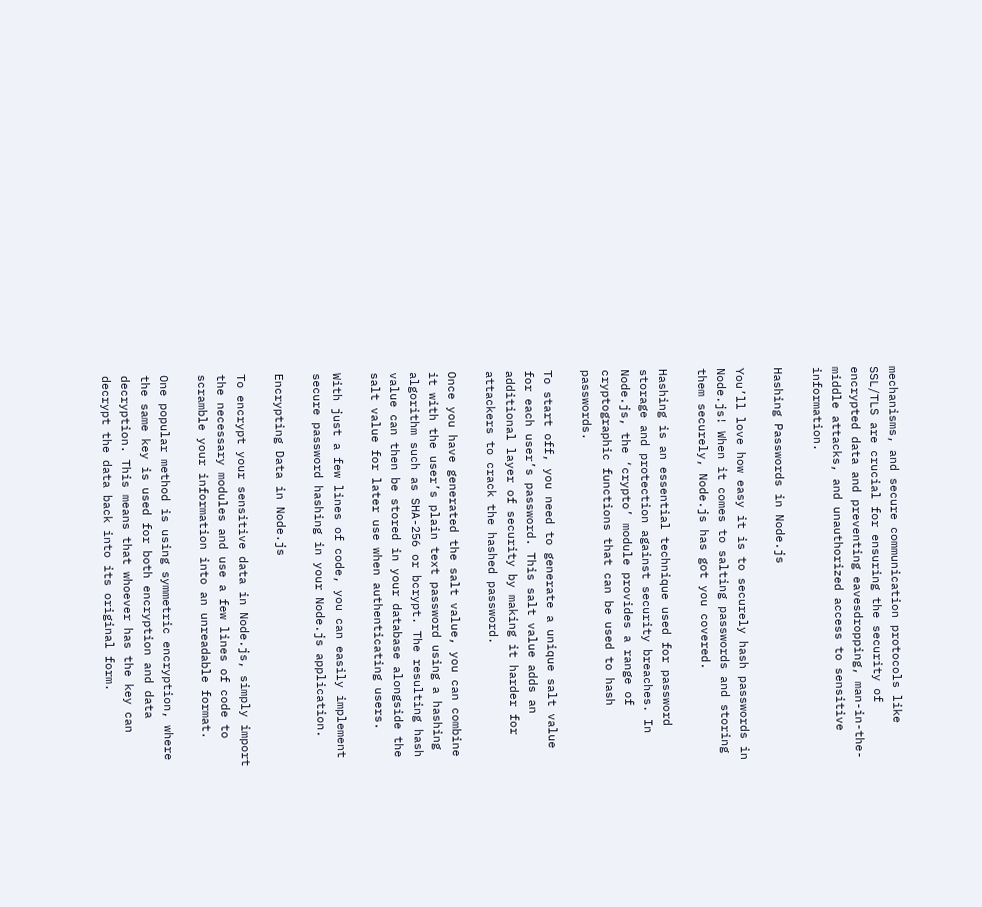mechanisms, and secure communication protocols like SSL/TLS are crucial for ensuring the security of encrypted data and preventing eavesdropping, man-in-the-middle attacks, and unauthorized access to sensitive information.

Hashing Passwords in Node.js

You’ll love how easy it is to securely hash passwords in Node.js! When it comes to salting passwords and storing them securely, Node.js has got you covered.

Hashing is an essential technique used for password storage and protection against security breaches. In Node.js, the ‘crypto’ module provides a range of cryptographic functions that can be used to hash passwords.

To start off, you need to generate a unique salt value for each user’s password. This salt value adds an additional layer of security by making it harder for attackers to crack the hashed password.

Once you have generated the salt value, you can combine it with the user’s plain text password using a hashing algorithm such as SHA-256 or bcrypt. The resulting hash value can then be stored in your database alongside the salt value for later use when authenticating users.

With just a few lines of code, you can easily implement secure password hashing in your Node.js application.

Encrypting Data in Node.js

To encrypt your sensitive data in Node.js, simply import the necessary modules and use a few lines of code to scramble your information into an unreadable format.

One popular method is using symmetric encryption, where the same key is used for both encryption and data decryption. This means that whoever has the key can decrypt the data back into its original form.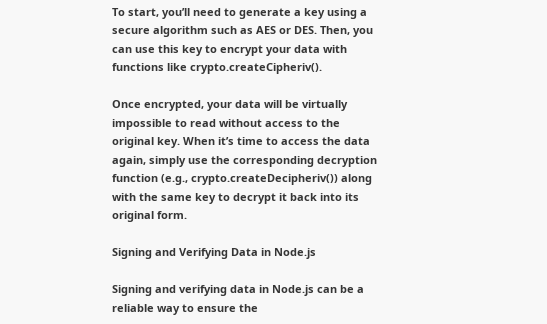To start, you’ll need to generate a key using a secure algorithm such as AES or DES. Then, you can use this key to encrypt your data with functions like crypto.createCipheriv().

Once encrypted, your data will be virtually impossible to read without access to the original key. When it’s time to access the data again, simply use the corresponding decryption function (e.g., crypto.createDecipheriv()) along with the same key to decrypt it back into its original form.

Signing and Verifying Data in Node.js

Signing and verifying data in Node.js can be a reliable way to ensure the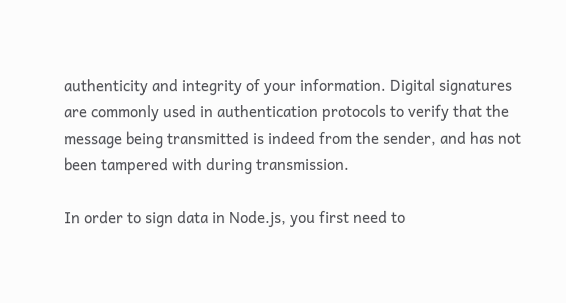authenticity and integrity of your information. Digital signatures are commonly used in authentication protocols to verify that the message being transmitted is indeed from the sender, and has not been tampered with during transmission.

In order to sign data in Node.js, you first need to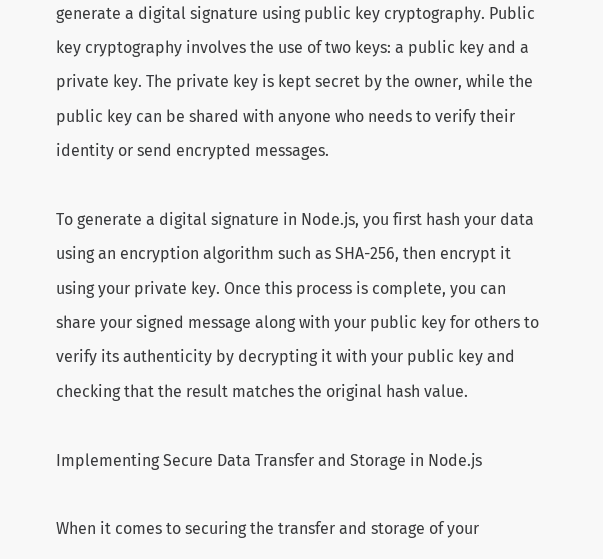generate a digital signature using public key cryptography. Public key cryptography involves the use of two keys: a public key and a private key. The private key is kept secret by the owner, while the public key can be shared with anyone who needs to verify their identity or send encrypted messages.

To generate a digital signature in Node.js, you first hash your data using an encryption algorithm such as SHA-256, then encrypt it using your private key. Once this process is complete, you can share your signed message along with your public key for others to verify its authenticity by decrypting it with your public key and checking that the result matches the original hash value.

Implementing Secure Data Transfer and Storage in Node.js

When it comes to securing the transfer and storage of your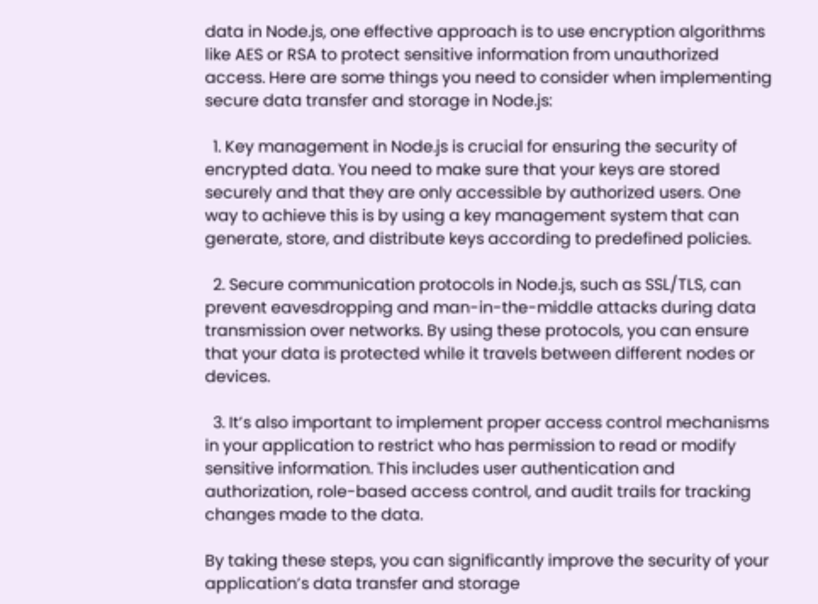data in Node.js, one effective approach is to use encryption algorithms like AES or RSA to protect sensitive information from unauthorized access. Here are some things you need to consider when implementing secure data transfer and storage in Node.js:

  1. Key management in Node.js is crucial for ensuring the security of encrypted data. You need to make sure that your keys are stored securely and that they are only accessible by authorized users. One way to achieve this is by using a key management system that can generate, store, and distribute keys according to predefined policies.

  2. Secure communication protocols in Node.js, such as SSL/TLS, can prevent eavesdropping and man-in-the-middle attacks during data transmission over networks. By using these protocols, you can ensure that your data is protected while it travels between different nodes or devices.

  3. It’s also important to implement proper access control mechanisms in your application to restrict who has permission to read or modify sensitive information. This includes user authentication and authorization, role-based access control, and audit trails for tracking changes made to the data.

By taking these steps, you can significantly improve the security of your application’s data transfer and storage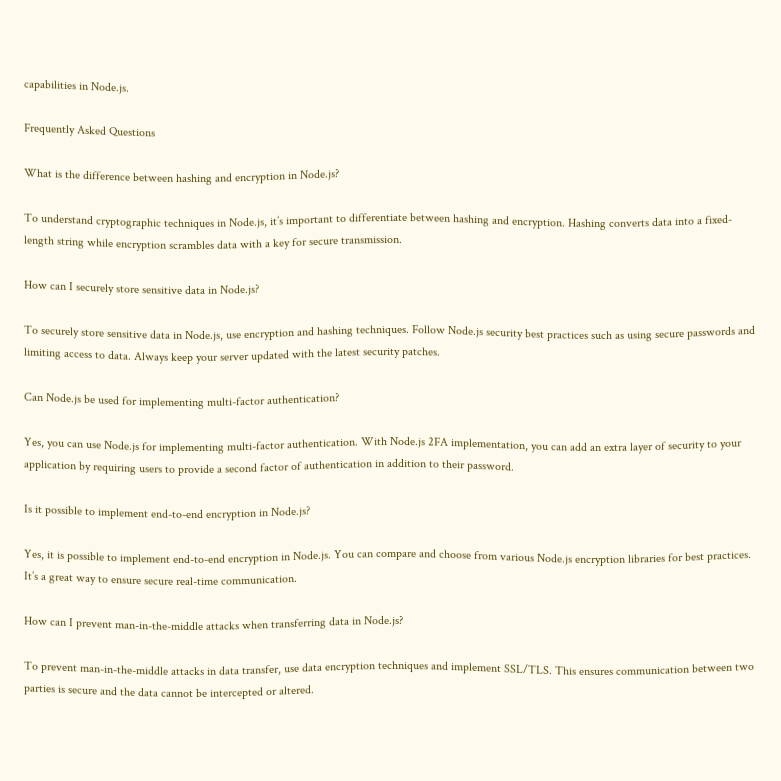capabilities in Node.js.

Frequently Asked Questions

What is the difference between hashing and encryption in Node.js?

To understand cryptographic techniques in Node.js, it’s important to differentiate between hashing and encryption. Hashing converts data into a fixed-length string while encryption scrambles data with a key for secure transmission.

How can I securely store sensitive data in Node.js?

To securely store sensitive data in Node.js, use encryption and hashing techniques. Follow Node.js security best practices such as using secure passwords and limiting access to data. Always keep your server updated with the latest security patches.

Can Node.js be used for implementing multi-factor authentication?

Yes, you can use Node.js for implementing multi-factor authentication. With Node.js 2FA implementation, you can add an extra layer of security to your application by requiring users to provide a second factor of authentication in addition to their password.

Is it possible to implement end-to-end encryption in Node.js?

Yes, it is possible to implement end-to-end encryption in Node.js. You can compare and choose from various Node.js encryption libraries for best practices. It’s a great way to ensure secure real-time communication.

How can I prevent man-in-the-middle attacks when transferring data in Node.js?

To prevent man-in-the-middle attacks in data transfer, use data encryption techniques and implement SSL/TLS. This ensures communication between two parties is secure and the data cannot be intercepted or altered.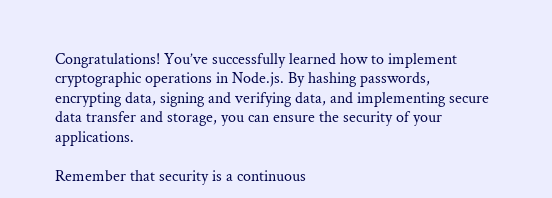Congratulations! You’ve successfully learned how to implement cryptographic operations in Node.js. By hashing passwords, encrypting data, signing and verifying data, and implementing secure data transfer and storage, you can ensure the security of your applications.

Remember that security is a continuous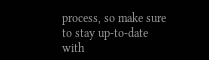process, so make sure to stay up-to-date with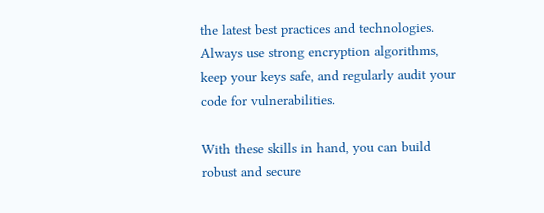the latest best practices and technologies. Always use strong encryption algorithms, keep your keys safe, and regularly audit your code for vulnerabilities.

With these skills in hand, you can build robust and secure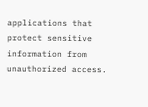applications that protect sensitive information from unauthorized access.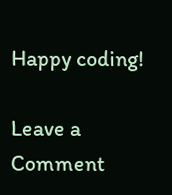Happy coding!

Leave a Comment